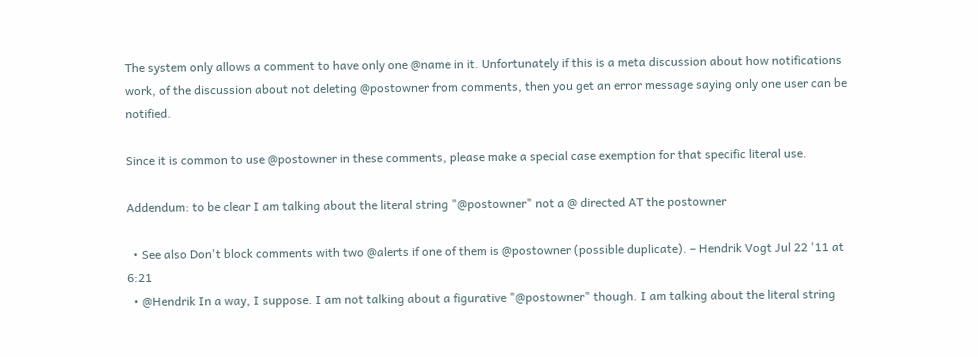The system only allows a comment to have only one @name in it. Unfortunately if this is a meta discussion about how notifications work, of the discussion about not deleting @postowner from comments, then you get an error message saying only one user can be notified.

Since it is common to use @postowner in these comments, please make a special case exemption for that specific literal use.

Addendum: to be clear I am talking about the literal string "@postowner" not a @ directed AT the postowner

  • See also Don't block comments with two @alerts if one of them is @postowner (possible duplicate). – Hendrik Vogt Jul 22 '11 at 6:21
  • @Hendrik In a way, I suppose. I am not talking about a figurative "@postowner" though. I am talking about the literal string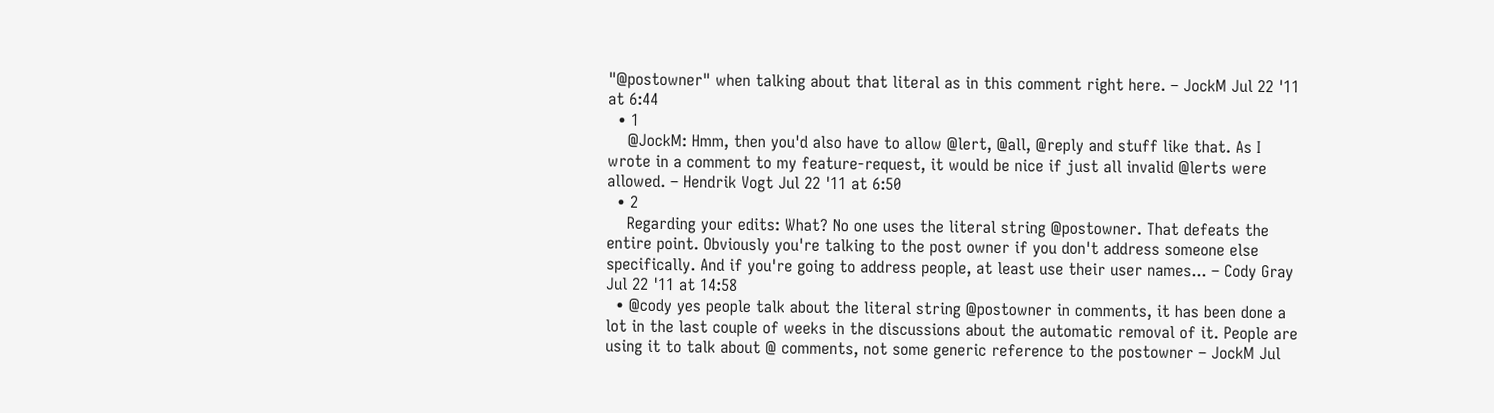"@postowner" when talking about that literal as in this comment right here. – JockM Jul 22 '11 at 6:44
  • 1
    @JockM: Hmm, then you'd also have to allow @lert, @all, @reply and stuff like that. As I wrote in a comment to my feature-request, it would be nice if just all invalid @lerts were allowed. – Hendrik Vogt Jul 22 '11 at 6:50
  • 2
    Regarding your edits: What? No one uses the literal string @postowner. That defeats the entire point. Obviously you're talking to the post owner if you don't address someone else specifically. And if you're going to address people, at least use their user names... – Cody Gray Jul 22 '11 at 14:58
  • @cody yes people talk about the literal string @postowner in comments, it has been done a lot in the last couple of weeks in the discussions about the automatic removal of it. People are using it to talk about @ comments, not some generic reference to the postowner – JockM Jul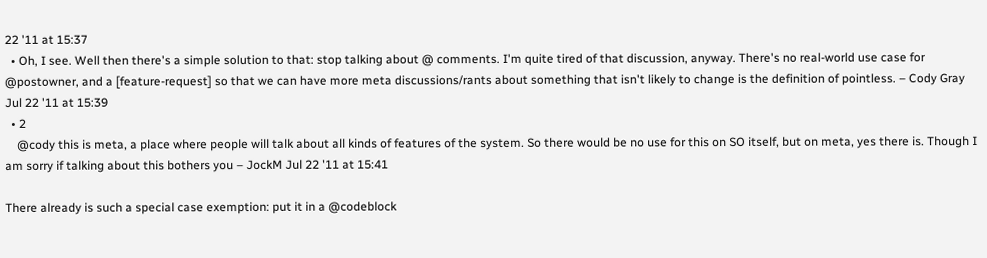22 '11 at 15:37
  • Oh, I see. Well then there's a simple solution to that: stop talking about @ comments. I'm quite tired of that discussion, anyway. There's no real-world use case for @postowner, and a [feature-request] so that we can have more meta discussions/rants about something that isn't likely to change is the definition of pointless. – Cody Gray Jul 22 '11 at 15:39
  • 2
    @cody this is meta, a place where people will talk about all kinds of features of the system. So there would be no use for this on SO itself, but on meta, yes there is. Though I am sorry if talking about this bothers you – JockM Jul 22 '11 at 15:41

There already is such a special case exemption: put it in a @codeblock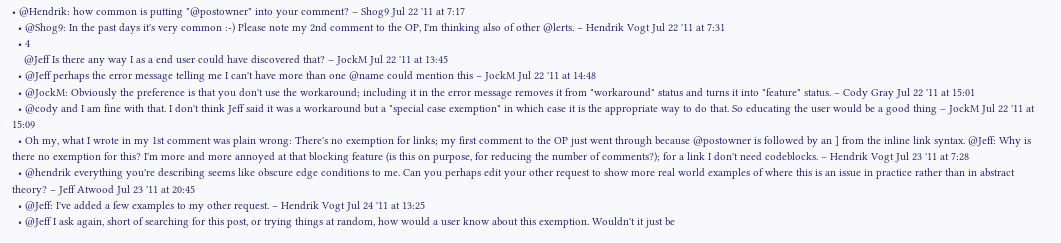• @Hendrik: how common is putting "@postowner" into your comment? – Shog9 Jul 22 '11 at 7:17
  • @Shog9: In the past days it's very common :-) Please note my 2nd comment to the OP, I'm thinking also of other @lerts. – Hendrik Vogt Jul 22 '11 at 7:31
  • 4
    @Jeff Is there any way I as a end user could have discovered that? – JockM Jul 22 '11 at 13:45
  • @Jeff perhaps the error message telling me I can't have more than one @name could mention this – JockM Jul 22 '11 at 14:48
  • @JockM: Obviously the preference is that you don't use the workaround; including it in the error message removes it from "workaround" status and turns it into "feature" status. – Cody Gray Jul 22 '11 at 15:01
  • @cody and I am fine with that. I don't think Jeff said it was a workaround but a "special case exemption" in which case it is the appropriate way to do that. So educating the user would be a good thing – JockM Jul 22 '11 at 15:09
  • Oh my, what I wrote in my 1st comment was plain wrong: There's no exemption for links; my first comment to the OP just went through because @postowner is followed by an ] from the inline link syntax. @Jeff: Why is there no exemption for this? I'm more and more annoyed at that blocking feature (is this on purpose, for reducing the number of comments?); for a link I don't need codeblocks. – Hendrik Vogt Jul 23 '11 at 7:28
  • @hendrik everything you're describing seems like obscure edge conditions to me. Can you perhaps edit your other request to show more real world examples of where this is an issue in practice rather than in abstract theory? – Jeff Atwood Jul 23 '11 at 20:45
  • @Jeff: I've added a few examples to my other request. – Hendrik Vogt Jul 24 '11 at 13:25
  • @Jeff I ask again, short of searching for this post, or trying things at random, how would a user know about this exemption. Wouldn't it just be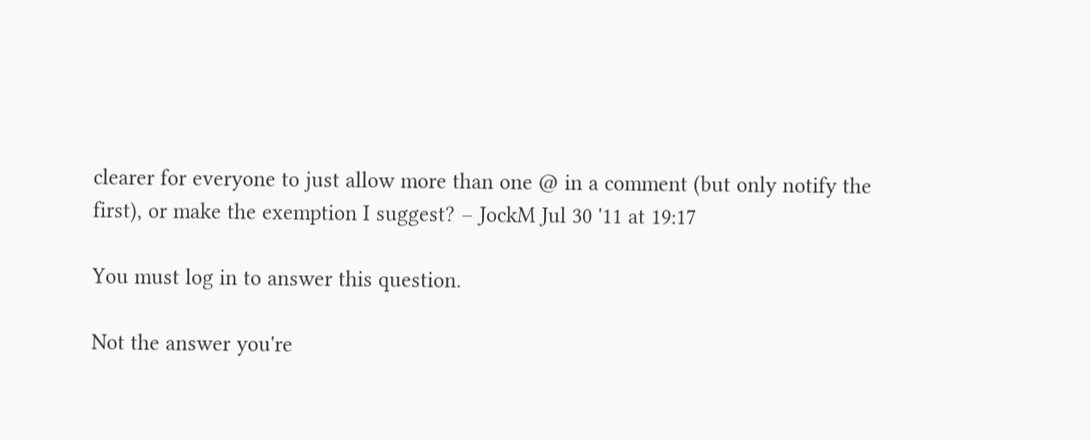clearer for everyone to just allow more than one @ in a comment (but only notify the first), or make the exemption I suggest? – JockM Jul 30 '11 at 19:17

You must log in to answer this question.

Not the answer you're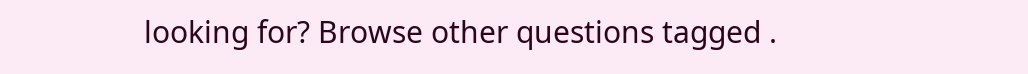looking for? Browse other questions tagged .